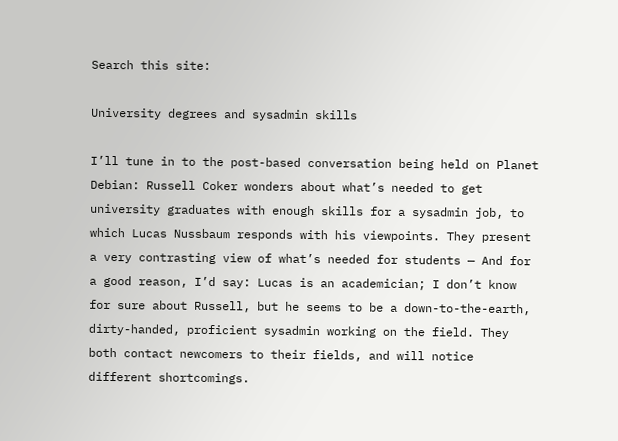Search this site:

University degrees and sysadmin skills

I’ll tune in to the post-based conversation being held on Planet Debian: Russell Coker wonders about what’s needed to get university graduates with enough skills for a sysadmin job, to which Lucas Nussbaum responds with his viewpoints. They present a very contrasting view of what’s needed for students — And for a good reason, I’d say: Lucas is an academician; I don’t know for sure about Russell, but he seems to be a down-to-the-earth, dirty-handed, proficient sysadmin working on the field. They both contact newcomers to their fields, and will notice different shortcomings.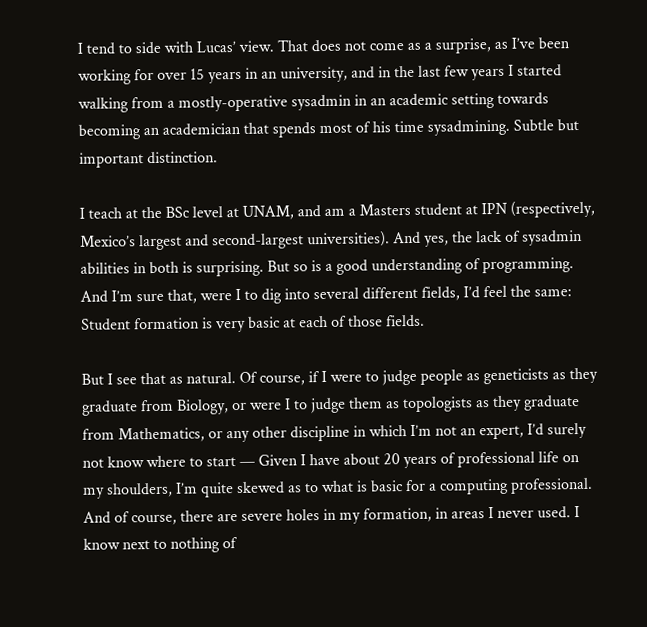I tend to side with Lucas’ view. That does not come as a surprise, as I’ve been working for over 15 years in an university, and in the last few years I started walking from a mostly-operative sysadmin in an academic setting towards becoming an academician that spends most of his time sysadmining. Subtle but important distinction.

I teach at the BSc level at UNAM, and am a Masters student at IPN (respectively, Mexico’s largest and second-largest universities). And yes, the lack of sysadmin abilities in both is surprising. But so is a good understanding of programming. And I’m sure that, were I to dig into several different fields, I’d feel the same: Student formation is very basic at each of those fields.

But I see that as natural. Of course, if I were to judge people as geneticists as they graduate from Biology, or were I to judge them as topologists as they graduate from Mathematics, or any other discipline in which I’m not an expert, I’d surely not know where to start — Given I have about 20 years of professional life on my shoulders, I’m quite skewed as to what is basic for a computing professional. And of course, there are severe holes in my formation, in areas I never used. I know next to nothing of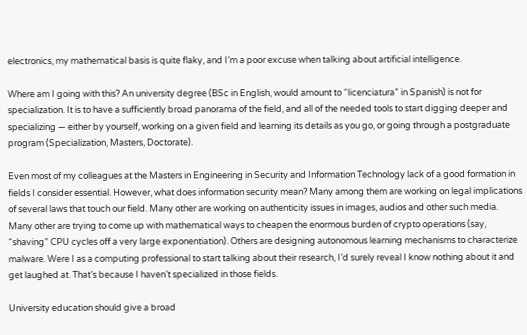electronics, my mathematical basis is quite flaky, and I’m a poor excuse when talking about artificial intelligence.

Where am I going with this? An university degree (BSc in English, would amount to “licenciatura” in Spanish) is not for specialization. It is to have a sufficiently broad panorama of the field, and all of the needed tools to start digging deeper and specializing — either by yourself, working on a given field and learning its details as you go, or going through a postgraduate program (Specialization, Masters, Doctorate).

Even most of my colleagues at the Masters in Engineering in Security and Information Technology lack of a good formation in fields I consider essential. However, what does information security mean? Many among them are working on legal implications of several laws that touch our field. Many other are working on authenticity issues in images, audios and other such media. Many other are trying to come up with mathematical ways to cheapen the enormous burden of crypto operations (say, “shaving” CPU cycles off a very large exponentiation). Others are designing autonomous learning mechanisms to characterize malware. Were I as a computing professional to start talking about their research, I’d surely reveal I know nothing about it and get laughed at. That’s because I haven’t specialized in those fields.

University education should give a broad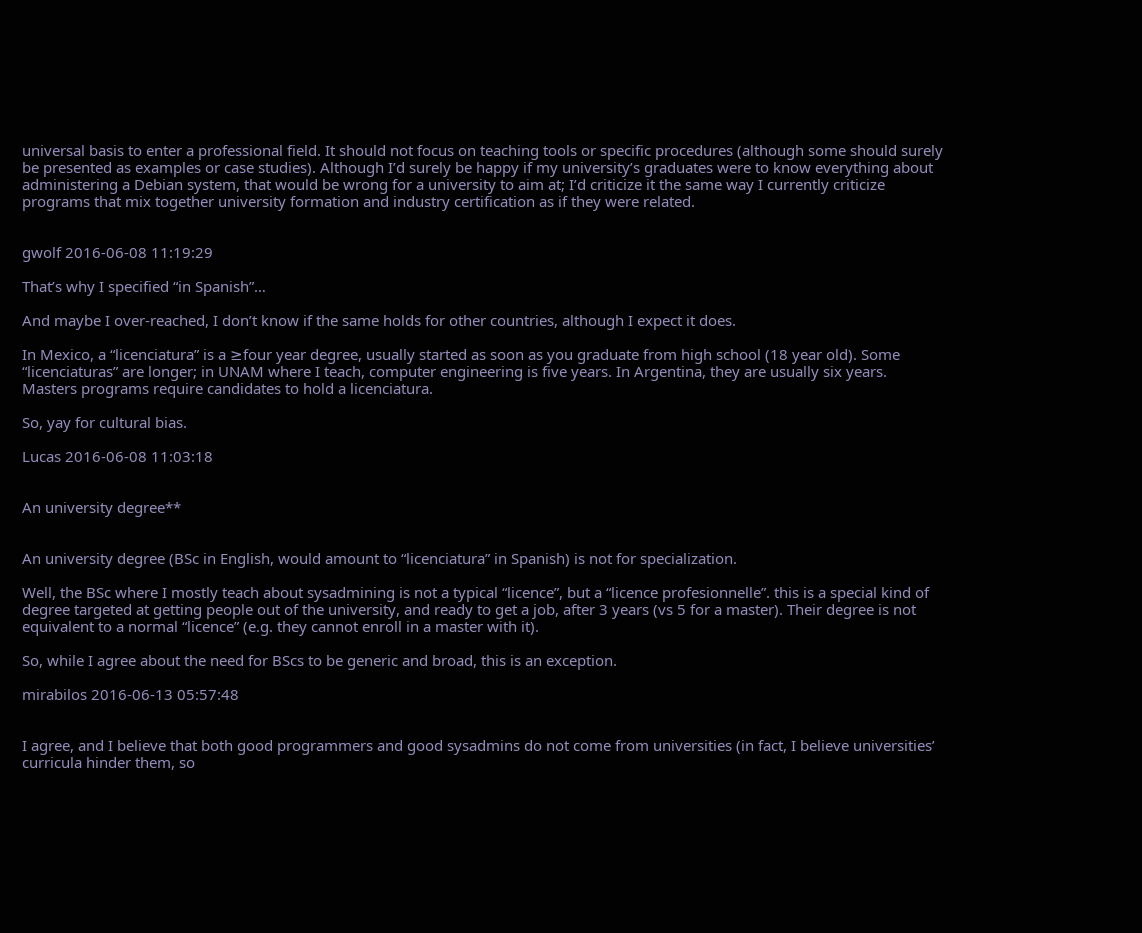universal basis to enter a professional field. It should not focus on teaching tools or specific procedures (although some should surely be presented as examples or case studies). Although I’d surely be happy if my university’s graduates were to know everything about administering a Debian system, that would be wrong for a university to aim at; I’d criticize it the same way I currently criticize programs that mix together university formation and industry certification as if they were related.


gwolf 2016-06-08 11:19:29

That’s why I specified “in Spanish”…

And maybe I over-reached, I don’t know if the same holds for other countries, although I expect it does.

In Mexico, a “licenciatura” is a ≥four year degree, usually started as soon as you graduate from high school (18 year old). Some “licenciaturas” are longer; in UNAM where I teach, computer engineering is five years. In Argentina, they are usually six years. Masters programs require candidates to hold a licenciatura.

So, yay for cultural bias.

Lucas 2016-06-08 11:03:18


An university degree**


An university degree (BSc in English, would amount to “licenciatura” in Spanish) is not for specialization.

Well, the BSc where I mostly teach about sysadmining is not a typical “licence”, but a “licence profesionnelle”. this is a special kind of degree targeted at getting people out of the university, and ready to get a job, after 3 years (vs 5 for a master). Their degree is not equivalent to a normal “licence” (e.g. they cannot enroll in a master with it).

So, while I agree about the need for BScs to be generic and broad, this is an exception.

mirabilos 2016-06-13 05:57:48


I agree, and I believe that both good programmers and good sysadmins do not come from universities (in fact, I believe universities’ curricula hinder them, so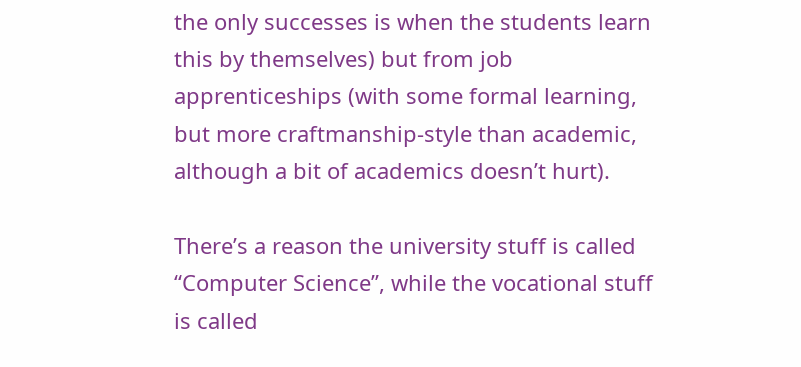the only successes is when the students learn this by themselves) but from job apprenticeships (with some formal learning, but more craftmanship-style than academic, although a bit of academics doesn’t hurt).

There’s a reason the university stuff is called “Computer Science”, while the vocational stuff is called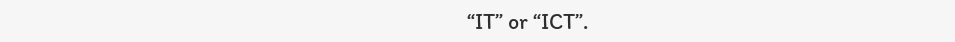“IT” or “ICT”.